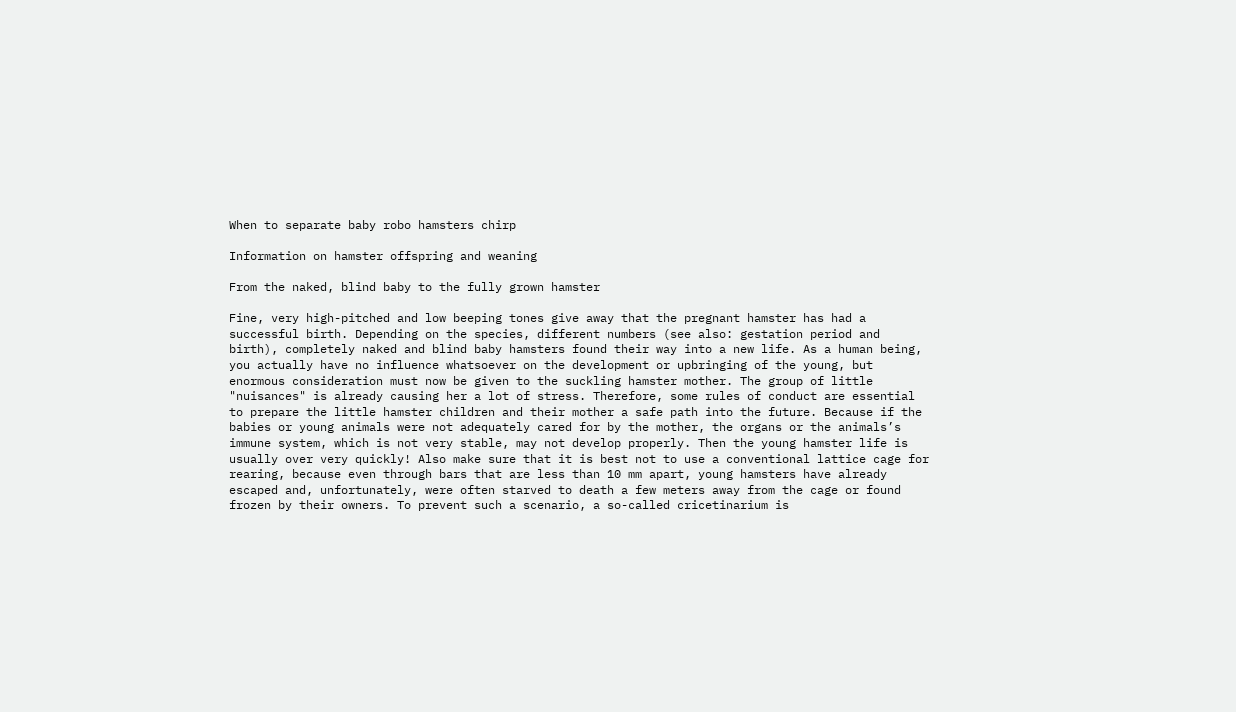When to separate baby robo hamsters chirp

Information on hamster offspring and weaning

From the naked, blind baby to the fully grown hamster

Fine, very high-pitched and low beeping tones give away that the pregnant hamster has had a successful birth. Depending on the species, different numbers (see also: gestation period and birth), completely naked and blind baby hamsters found their way into a new life. As a human being, you actually have no influence whatsoever on the development or upbringing of the young, but enormous consideration must now be given to the suckling hamster mother. The group of little "nuisances" is already causing her a lot of stress. Therefore, some rules of conduct are essential to prepare the little hamster children and their mother a safe path into the future. Because if the babies or young animals were not adequately cared for by the mother, the organs or the animals’s immune system, which is not very stable, may not develop properly. Then the young hamster life is usually over very quickly! Also make sure that it is best not to use a conventional lattice cage for rearing, because even through bars that are less than 10 mm apart, young hamsters have already escaped and, unfortunately, were often starved to death a few meters away from the cage or found frozen by their owners. To prevent such a scenario, a so-called cricetinarium is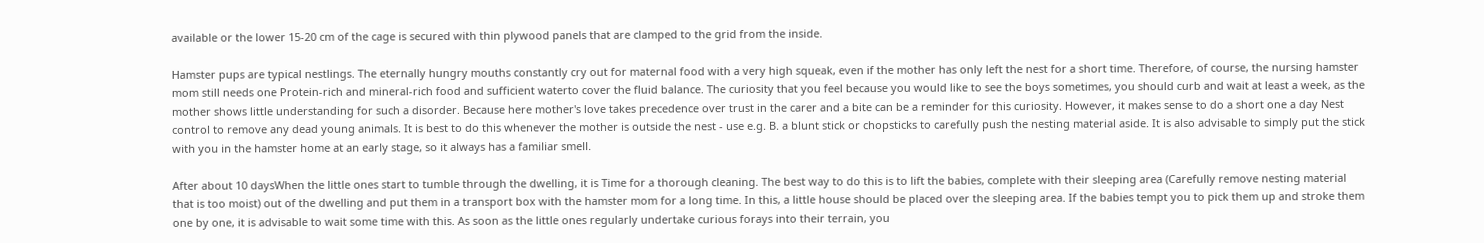available or the lower 15-20 cm of the cage is secured with thin plywood panels that are clamped to the grid from the inside.

Hamster pups are typical nestlings. The eternally hungry mouths constantly cry out for maternal food with a very high squeak, even if the mother has only left the nest for a short time. Therefore, of course, the nursing hamster mom still needs one Protein-rich and mineral-rich food and sufficient waterto cover the fluid balance. The curiosity that you feel because you would like to see the boys sometimes, you should curb and wait at least a week, as the mother shows little understanding for such a disorder. Because here mother's love takes precedence over trust in the carer and a bite can be a reminder for this curiosity. However, it makes sense to do a short one a day Nest control to remove any dead young animals. It is best to do this whenever the mother is outside the nest - use e.g. B. a blunt stick or chopsticks to carefully push the nesting material aside. It is also advisable to simply put the stick with you in the hamster home at an early stage, so it always has a familiar smell.

After about 10 daysWhen the little ones start to tumble through the dwelling, it is Time for a thorough cleaning. The best way to do this is to lift the babies, complete with their sleeping area (Carefully remove nesting material that is too moist) out of the dwelling and put them in a transport box with the hamster mom for a long time. In this, a little house should be placed over the sleeping area. If the babies tempt you to pick them up and stroke them one by one, it is advisable to wait some time with this. As soon as the little ones regularly undertake curious forays into their terrain, you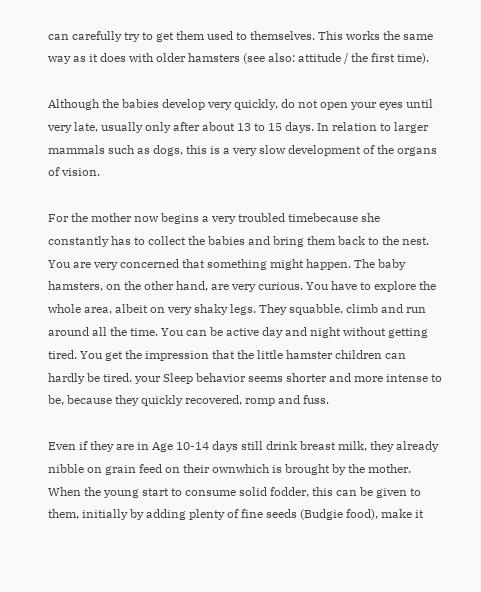can carefully try to get them used to themselves. This works the same way as it does with older hamsters (see also: attitude / the first time).

Although the babies develop very quickly, do not open your eyes until very late, usually only after about 13 to 15 days. In relation to larger mammals such as dogs, this is a very slow development of the organs of vision.

For the mother now begins a very troubled timebecause she constantly has to collect the babies and bring them back to the nest. You are very concerned that something might happen. The baby hamsters, on the other hand, are very curious. You have to explore the whole area, albeit on very shaky legs. They squabble, climb and run around all the time. You can be active day and night without getting tired. You get the impression that the little hamster children can hardly be tired. your Sleep behavior seems shorter and more intense to be, because they quickly recovered, romp and fuss.

Even if they are in Age 10-14 days still drink breast milk, they already nibble on grain feed on their ownwhich is brought by the mother. When the young start to consume solid fodder, this can be given to them, initially by adding plenty of fine seeds (Budgie food), make it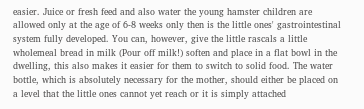easier. Juice or fresh feed and also water the young hamster children are allowed only at the age of 6-8 weeks only then is the little ones' gastrointestinal system fully developed. You can, however, give the little rascals a little wholemeal bread in milk (Pour off milk!) soften and place in a flat bowl in the dwelling, this also makes it easier for them to switch to solid food. The water bottle, which is absolutely necessary for the mother, should either be placed on a level that the little ones cannot yet reach or it is simply attached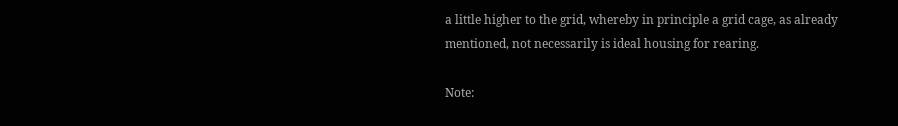a little higher to the grid, whereby in principle a grid cage, as already mentioned, not necessarily is ideal housing for rearing.

Note: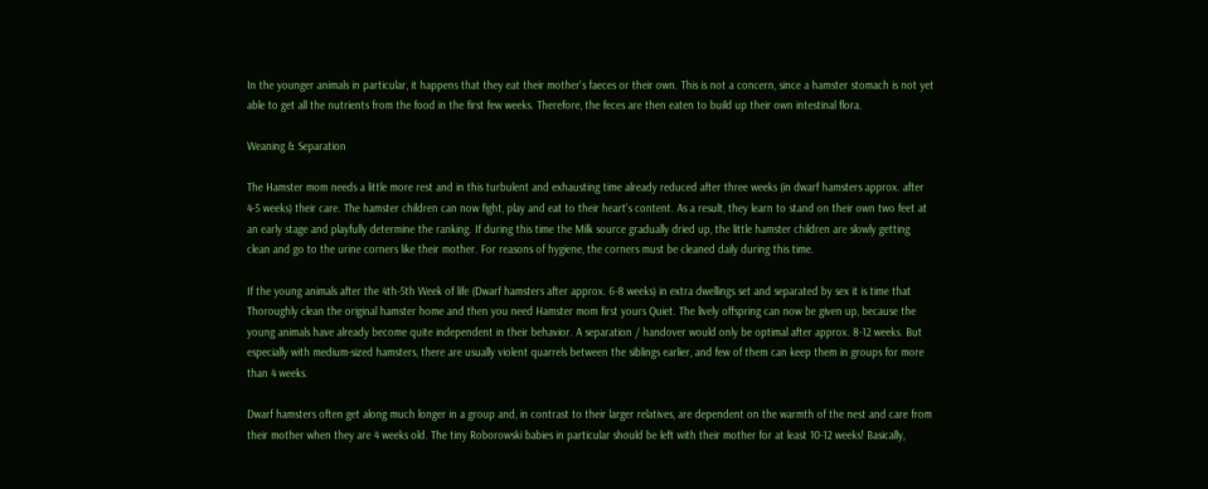In the younger animals in particular, it happens that they eat their mother's faeces or their own. This is not a concern, since a hamster stomach is not yet able to get all the nutrients from the food in the first few weeks. Therefore, the feces are then eaten to build up their own intestinal flora.

Weaning & Separation

The Hamster mom needs a little more rest and in this turbulent and exhausting time already reduced after three weeks (in dwarf hamsters approx. after 4-5 weeks) their care. The hamster children can now fight, play and eat to their heart's content. As a result, they learn to stand on their own two feet at an early stage and playfully determine the ranking. If during this time the Milk source gradually dried up, the little hamster children are slowly getting clean and go to the urine corners like their mother. For reasons of hygiene, the corners must be cleaned daily during this time.

If the young animals after the 4th-5th Week of life (Dwarf hamsters after approx. 6-8 weeks) in extra dwellings set and separated by sex it is time that Thoroughly clean the original hamster home and then you need Hamster mom first yours Quiet. The lively offspring can now be given up, because the young animals have already become quite independent in their behavior. A separation / handover would only be optimal after approx. 8-12 weeks. But especially with medium-sized hamsters, there are usually violent quarrels between the siblings earlier, and few of them can keep them in groups for more than 4 weeks.

Dwarf hamsters often get along much longer in a group and, in contrast to their larger relatives, are dependent on the warmth of the nest and care from their mother when they are 4 weeks old. The tiny Roborowski babies in particular should be left with their mother for at least 10-12 weeks! Basically,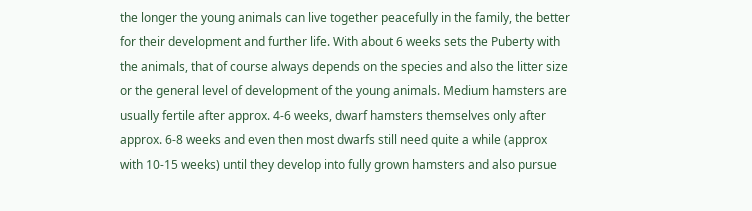the longer the young animals can live together peacefully in the family, the better for their development and further life. With about 6 weeks sets the Puberty with the animals, that of course always depends on the species and also the litter size or the general level of development of the young animals. Medium hamsters are usually fertile after approx. 4-6 weeks, dwarf hamsters themselves only after approx. 6-8 weeks and even then most dwarfs still need quite a while (approx with 10-15 weeks) until they develop into fully grown hamsters and also pursue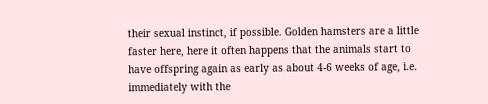their sexual instinct, if possible. Golden hamsters are a little faster here, here it often happens that the animals start to have offspring again as early as about 4-6 weeks of age, i.e. immediately with the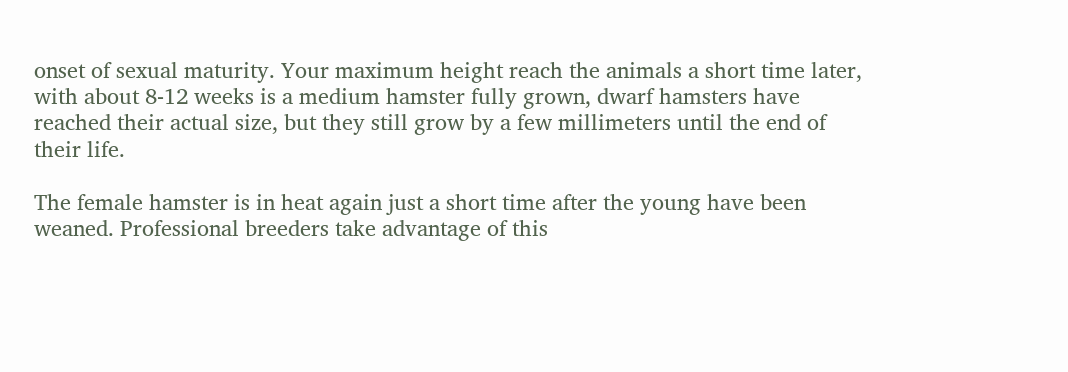onset of sexual maturity. Your maximum height reach the animals a short time later, with about 8-12 weeks is a medium hamster fully grown, dwarf hamsters have reached their actual size, but they still grow by a few millimeters until the end of their life.

The female hamster is in heat again just a short time after the young have been weaned. Professional breeders take advantage of this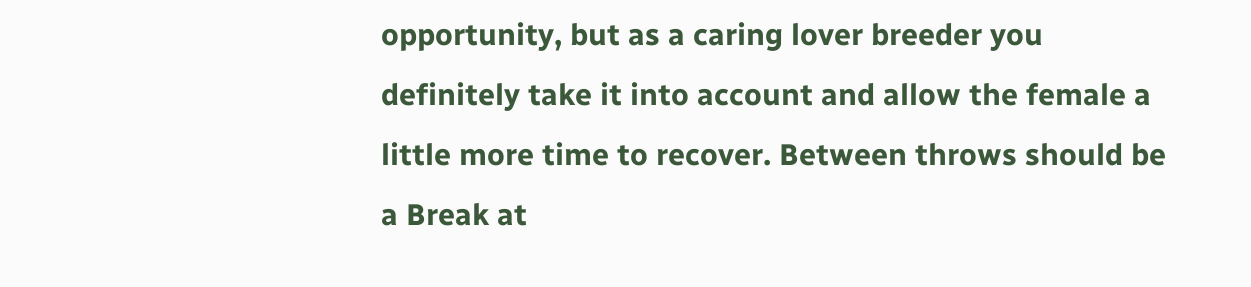opportunity, but as a caring lover breeder you definitely take it into account and allow the female a little more time to recover. Between throws should be a Break at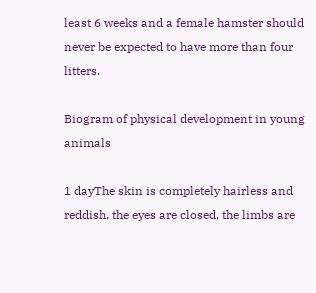least 6 weeks and a female hamster should never be expected to have more than four litters.

Biogram of physical development in young animals

1 dayThe skin is completely hairless and reddish, the eyes are closed, the limbs are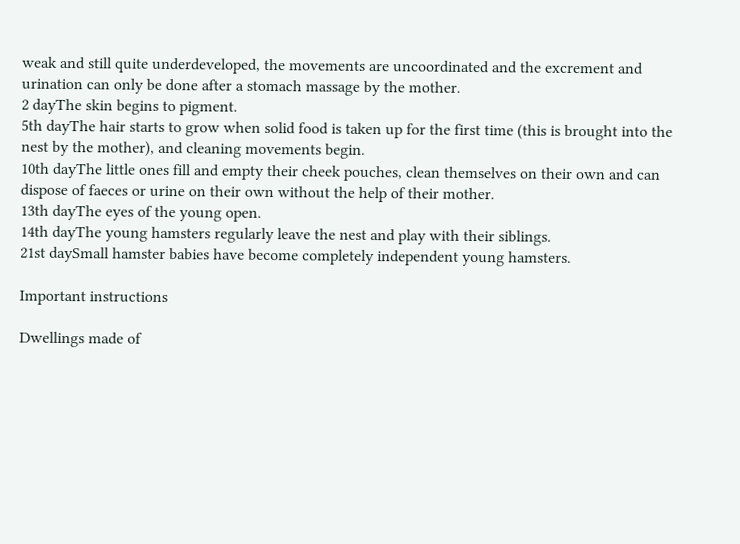weak and still quite underdeveloped, the movements are uncoordinated and the excrement and urination can only be done after a stomach massage by the mother.
2 dayThe skin begins to pigment.
5th dayThe hair starts to grow when solid food is taken up for the first time (this is brought into the nest by the mother), and cleaning movements begin.
10th dayThe little ones fill and empty their cheek pouches, clean themselves on their own and can dispose of faeces or urine on their own without the help of their mother.
13th dayThe eyes of the young open.
14th dayThe young hamsters regularly leave the nest and play with their siblings.
21st daySmall hamster babies have become completely independent young hamsters.

Important instructions

Dwellings made of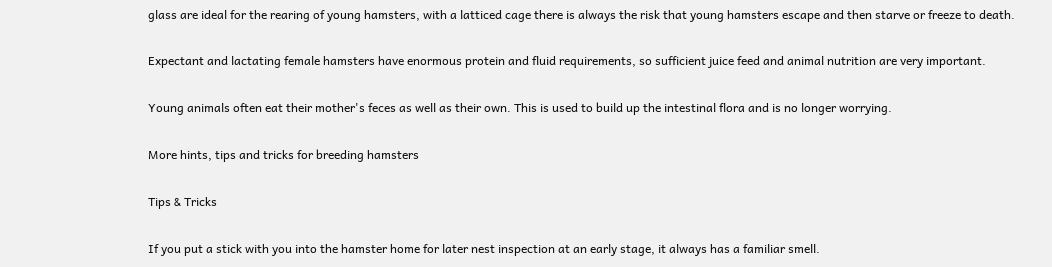glass are ideal for the rearing of young hamsters, with a latticed cage there is always the risk that young hamsters escape and then starve or freeze to death.

Expectant and lactating female hamsters have enormous protein and fluid requirements, so sufficient juice feed and animal nutrition are very important.

Young animals often eat their mother's feces as well as their own. This is used to build up the intestinal flora and is no longer worrying.

More hints, tips and tricks for breeding hamsters

Tips & Tricks

If you put a stick with you into the hamster home for later nest inspection at an early stage, it always has a familiar smell.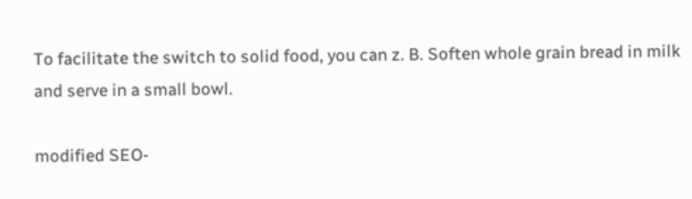To facilitate the switch to solid food, you can z. B. Soften whole grain bread in milk and serve in a small bowl.

modified SEO-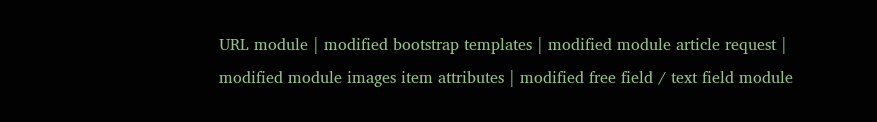URL module | modified bootstrap templates | modified module article request | modified module images item attributes | modified free field / text field module